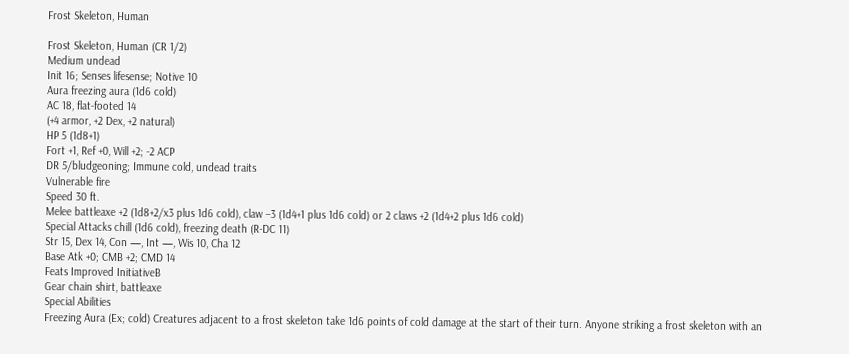Frost Skeleton, Human

Frost Skeleton, Human (CR 1/2)
Medium undead
Init 16; Senses lifesense; Notive 10
Aura freezing aura (1d6 cold)
AC 18, flat-footed 14
(+4 armor, +2 Dex, +2 natural)
HP 5 (1d8+1)
Fort +1, Ref +0, Will +2; -2 ACP
DR 5/bludgeoning; Immune cold, undead traits
Vulnerable fire
Speed 30 ft.
Melee battleaxe +2 (1d8+2/x3 plus 1d6 cold), claw –3 (1d4+1 plus 1d6 cold) or 2 claws +2 (1d4+2 plus 1d6 cold)
Special Attacks chill (1d6 cold), freezing death (R-DC 11)
Str 15, Dex 14, Con —, Int —, Wis 10, Cha 12
Base Atk +0; CMB +2; CMD 14
Feats Improved InitiativeB
Gear chain shirt, battleaxe
Special Abilities
Freezing Aura (Ex; cold) Creatures adjacent to a frost skeleton take 1d6 points of cold damage at the start of their turn. Anyone striking a frost skeleton with an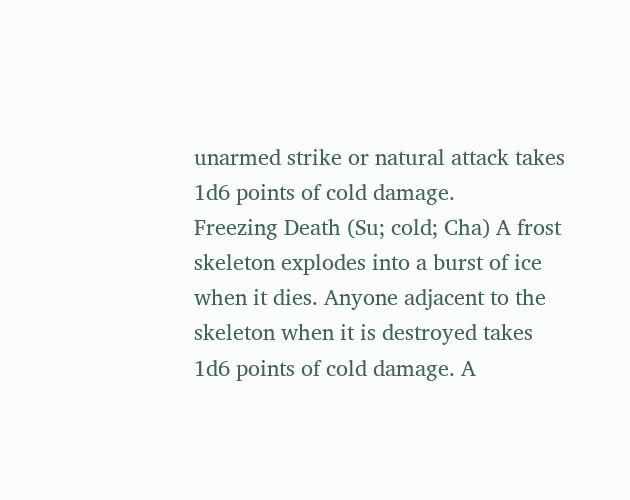unarmed strike or natural attack takes 1d6 points of cold damage.
Freezing Death (Su; cold; Cha) A frost skeleton explodes into a burst of ice when it dies. Anyone adjacent to the skeleton when it is destroyed takes 1d6 points of cold damage. A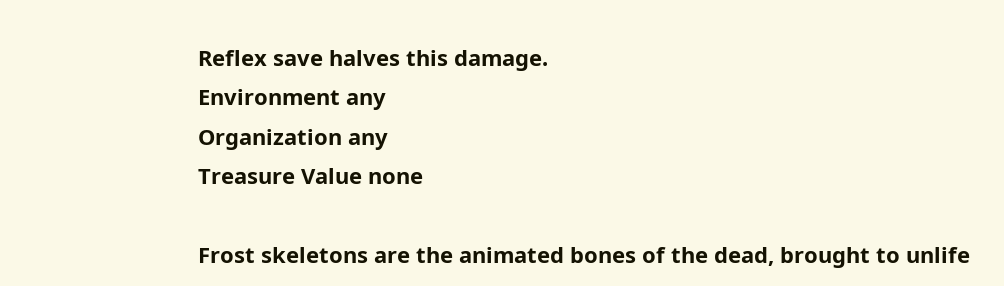Reflex save halves this damage.
Environment any
Organization any
Treasure Value none

Frost skeletons are the animated bones of the dead, brought to unlife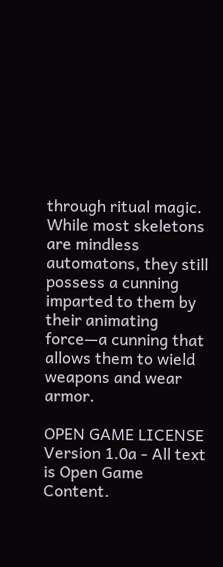through ritual magic. While most skeletons are mindless automatons, they still possess a cunning imparted to them by their animating force—a cunning that allows them to wield weapons and wear armor.

OPEN GAME LICENSE Version 1.0a - All text is Open Game Content.